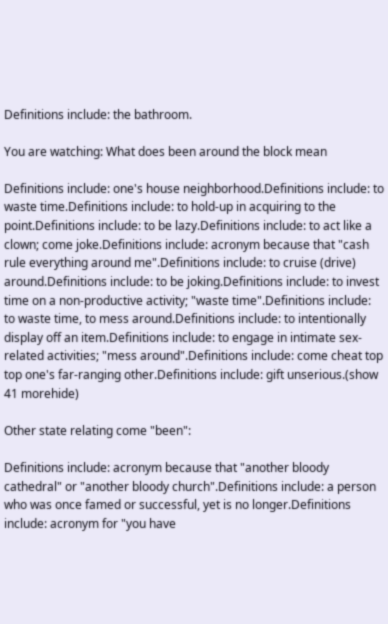Definitions include: the bathroom.

You are watching: What does been around the block mean

Definitions include: one's house neighborhood.Definitions include: to waste time.Definitions include: to hold-up in acquiring to the point.Definitions include: to be lazy.Definitions include: to act like a clown; come joke.Definitions include: acronym because that "cash rule everything around me".Definitions include: to cruise (drive) around.Definitions include: to be joking.Definitions include: to invest time on a non-productive activity; "waste time".Definitions include: to waste time, to mess around.Definitions include: to intentionally display off an item.Definitions include: to engage in intimate sex-related activities; "mess around".Definitions include: come cheat top top one's far-ranging other.Definitions include: gift unserious.(show 41 morehide)

Other state relating come "been":

Definitions include: acronym because that "another bloody cathedral" or "another bloody church".Definitions include: a person who was once famed or successful, yet is no longer.Definitions include: acronym for "you have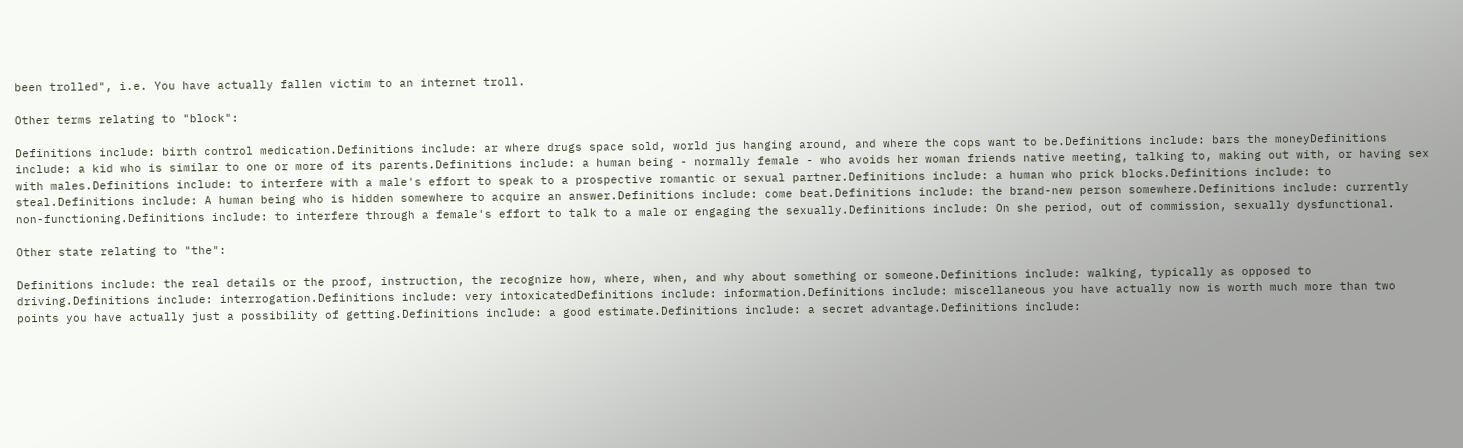been trolled", i.e. You have actually fallen victim to an internet troll.

Other terms relating to "block":

Definitions include: birth control medication.Definitions include: ar where drugs space sold, world jus hanging around, and where the cops want to be.Definitions include: bars the moneyDefinitions include: a kid who is similar to one or more of its parents.Definitions include: a human being - normally female - who avoids her woman friends native meeting, talking to, making out with, or having sex with males.Definitions include: to interfere with a male's effort to speak to a prospective romantic or sexual partner.Definitions include: a human who prick blocks.Definitions include: to steal.Definitions include: A human being who is hidden somewhere to acquire an answer.Definitions include: come beat.Definitions include: the brand-new person somewhere.Definitions include: currently non-functioning.Definitions include: to interfere through a female's effort to talk to a male or engaging the sexually.Definitions include: On she period, out of commission, sexually dysfunctional.

Other state relating to "the":

Definitions include: the real details or the proof, instruction, the recognize how, where, when, and why about something or someone.Definitions include: walking, typically as opposed to driving.Definitions include: interrogation.Definitions include: very intoxicatedDefinitions include: information.Definitions include: miscellaneous you have actually now is worth much more than two points you have actually just a possibility of getting.Definitions include: a good estimate.Definitions include: a secret advantage.Definitions include: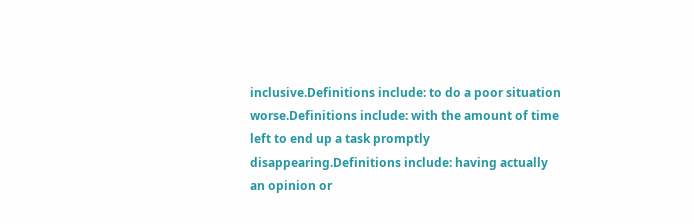inclusive.Definitions include: to do a poor situation worse.Definitions include: with the amount of time left to end up a task promptly disappearing.Definitions include: having actually an opinion or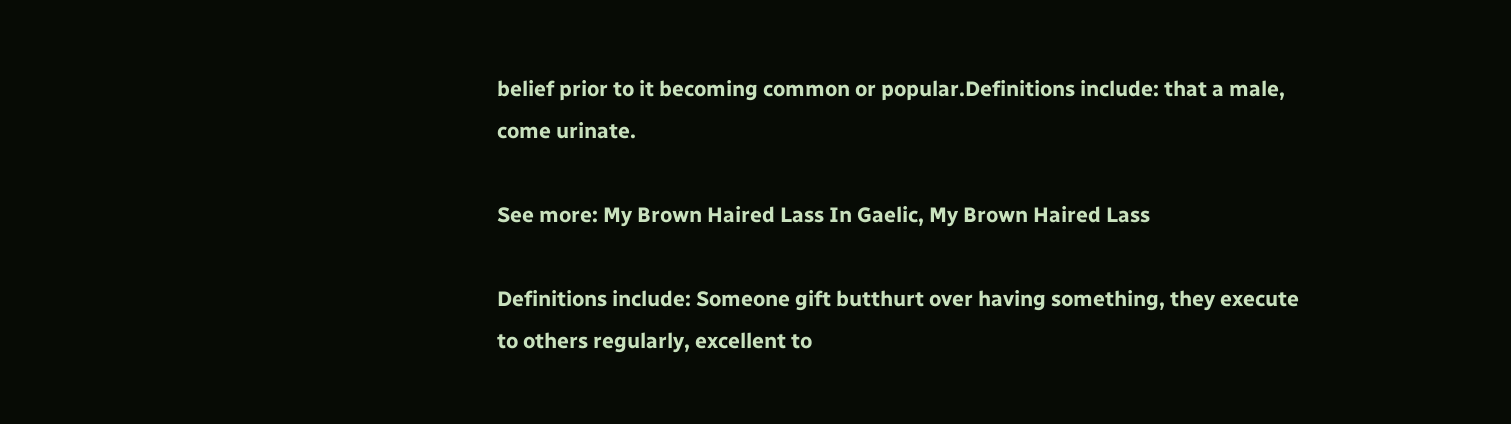belief prior to it becoming common or popular.Definitions include: that a male, come urinate.

See more: My Brown Haired Lass In Gaelic, My Brown Haired Lass

Definitions include: Someone gift butthurt over having something, they execute to others regularly, excellent to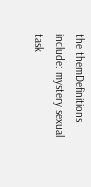the themDefinitions include: mystery sexual task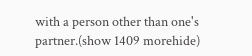with a person other than one's partner.(show 1409 morehide)